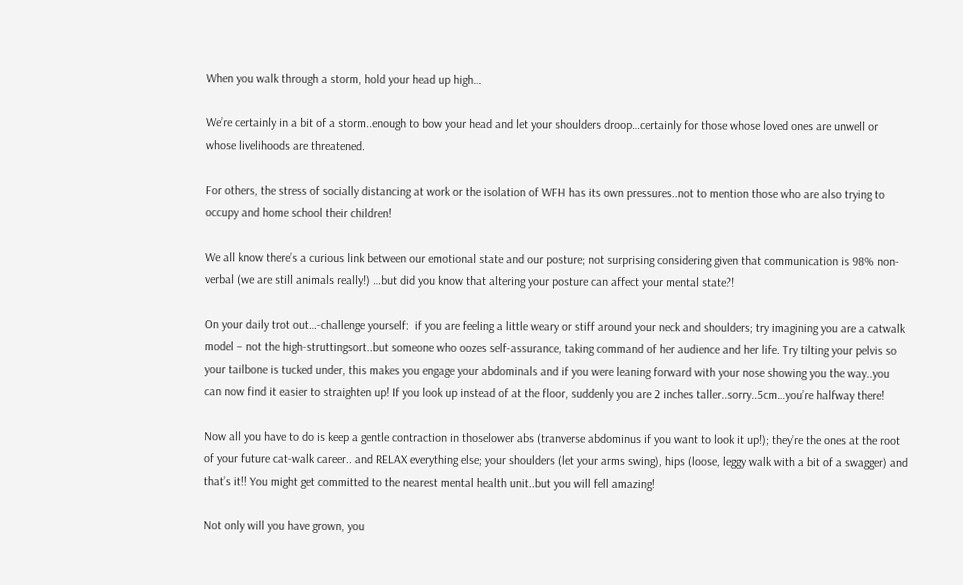When you walk through a storm, hold your head up high…

We’re certainly in a bit of a storm..enough to bow your head and let your shoulders droop…certainly for those whose loved ones are unwell or whose livelihoods are threatened.

For others, the stress of socially distancing at work or the isolation of WFH has its own pressures..not to mention those who are also trying to occupy and home school their children!

We all know there’s a curious link between our emotional state and our posture; not surprising considering given that communication is 98% non-verbal (we are still animals really!) …but did you know that altering your posture can affect your mental state?!

On your daily trot out…-challenge yourself:  if you are feeling a little weary or stiff around your neck and shoulders; try imagining you are a catwalk model – not the high-struttingsort..but someone who oozes self-assurance, taking command of her audience and her life. Try tilting your pelvis so your tailbone is tucked under, this makes you engage your abdominals and if you were leaning forward with your nose showing you the way..you can now find it easier to straighten up! If you look up instead of at the floor, suddenly you are 2 inches taller..sorry..5cm…you’re halfway there!

Now all you have to do is keep a gentle contraction in thoselower abs (tranverse abdominus if you want to look it up!); they’re the ones at the root of your future cat-walk career.. and RELAX everything else; your shoulders (let your arms swing), hips (loose, leggy walk with a bit of a swagger) and that’s it!! You might get committed to the nearest mental health unit..but you will fell amazing!

Not only will you have grown, you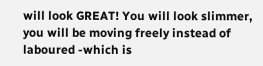will look GREAT! You will look slimmer, you will be moving freely instead of laboured -which is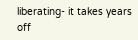liberating- it takes years off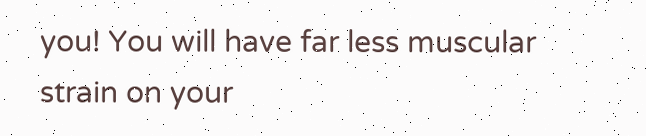you! You will have far less muscular strain on your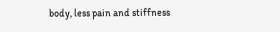body, less pain and stiffness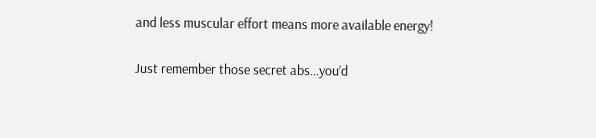and less muscular effort means more available energy!

Just remember those secret abs…you’d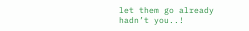let them go already hadn’t you..!